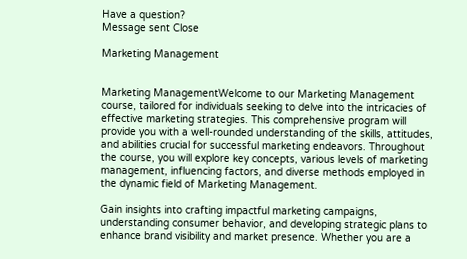Have a question?
Message sent Close

Marketing Management


Marketing ManagementWelcome to our Marketing Management course, tailored for individuals seeking to delve into the intricacies of effective marketing strategies. This comprehensive program will provide you with a well-rounded understanding of the skills, attitudes, and abilities crucial for successful marketing endeavors. Throughout the course, you will explore key concepts, various levels of marketing management, influencing factors, and diverse methods employed in the dynamic field of Marketing Management.

Gain insights into crafting impactful marketing campaigns, understanding consumer behavior, and developing strategic plans to enhance brand visibility and market presence. Whether you are a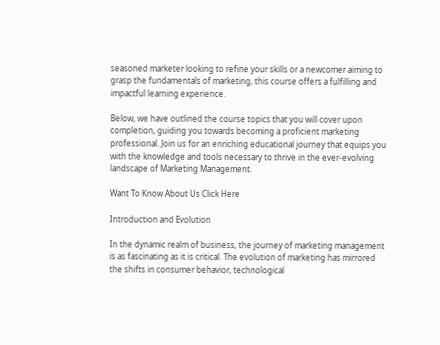seasoned marketer looking to refine your skills or a newcomer aiming to grasp the fundamentals of marketing, this course offers a fulfilling and impactful learning experience.

Below, we have outlined the course topics that you will cover upon completion, guiding you towards becoming a proficient marketing professional. Join us for an enriching educational journey that equips you with the knowledge and tools necessary to thrive in the ever-evolving landscape of Marketing Management.

Want To Know About Us Click Here

Introduction and Evolution

In the dynamic realm of business, the journey of marketing management is as fascinating as it is critical. The evolution of marketing has mirrored the shifts in consumer behavior, technological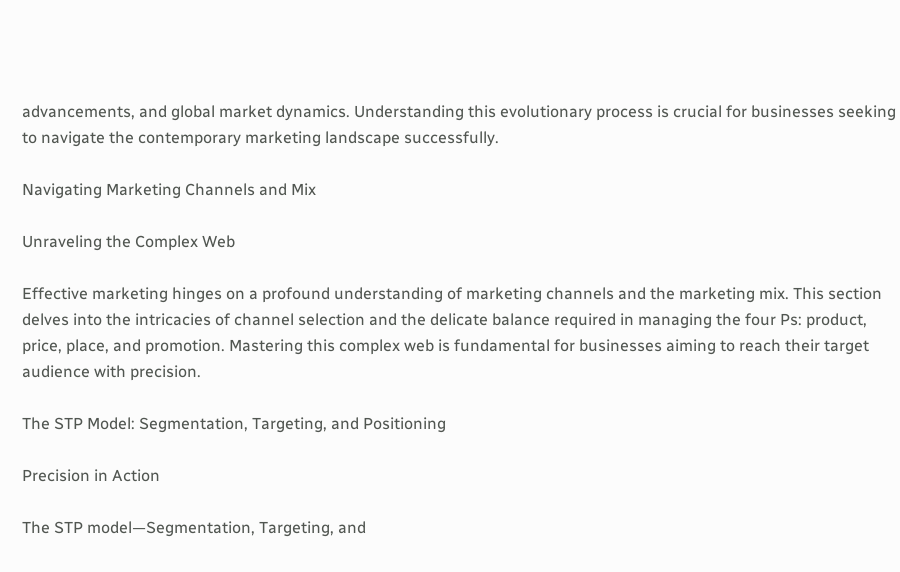advancements, and global market dynamics. Understanding this evolutionary process is crucial for businesses seeking to navigate the contemporary marketing landscape successfully.

Navigating Marketing Channels and Mix

Unraveling the Complex Web

Effective marketing hinges on a profound understanding of marketing channels and the marketing mix. This section delves into the intricacies of channel selection and the delicate balance required in managing the four Ps: product, price, place, and promotion. Mastering this complex web is fundamental for businesses aiming to reach their target audience with precision.

The STP Model: Segmentation, Targeting, and Positioning

Precision in Action

The STP model—Segmentation, Targeting, and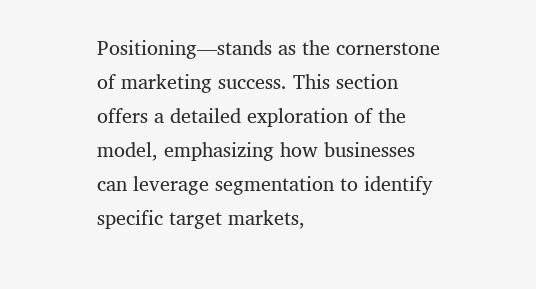Positioning—stands as the cornerstone of marketing success. This section offers a detailed exploration of the model, emphasizing how businesses can leverage segmentation to identify specific target markets,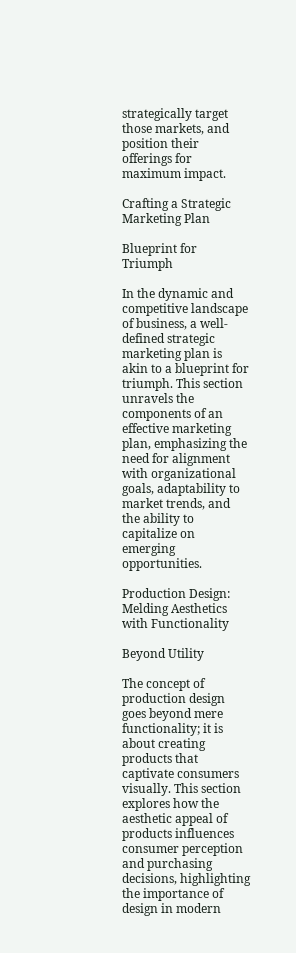strategically target those markets, and position their offerings for maximum impact.

Crafting a Strategic Marketing Plan

Blueprint for Triumph

In the dynamic and competitive landscape of business, a well-defined strategic marketing plan is akin to a blueprint for triumph. This section unravels the components of an effective marketing plan, emphasizing the need for alignment with organizational goals, adaptability to market trends, and the ability to capitalize on emerging opportunities.

Production Design: Melding Aesthetics with Functionality

Beyond Utility

The concept of production design goes beyond mere functionality; it is about creating products that captivate consumers visually. This section explores how the aesthetic appeal of products influences consumer perception and purchasing decisions, highlighting the importance of design in modern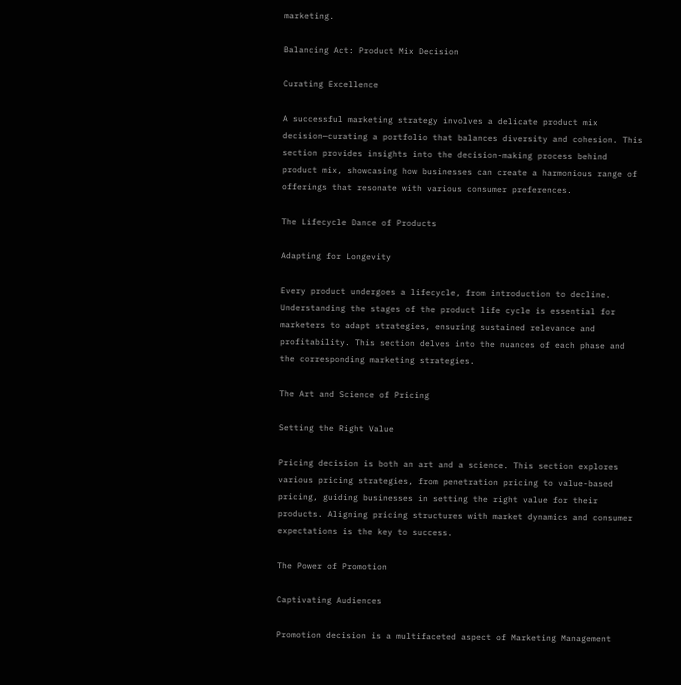marketing.

Balancing Act: Product Mix Decision

Curating Excellence

A successful marketing strategy involves a delicate product mix decision—curating a portfolio that balances diversity and cohesion. This section provides insights into the decision-making process behind product mix, showcasing how businesses can create a harmonious range of offerings that resonate with various consumer preferences.

The Lifecycle Dance of Products

Adapting for Longevity

Every product undergoes a lifecycle, from introduction to decline. Understanding the stages of the product life cycle is essential for marketers to adapt strategies, ensuring sustained relevance and profitability. This section delves into the nuances of each phase and the corresponding marketing strategies.

The Art and Science of Pricing

Setting the Right Value

Pricing decision is both an art and a science. This section explores various pricing strategies, from penetration pricing to value-based pricing, guiding businesses in setting the right value for their products. Aligning pricing structures with market dynamics and consumer expectations is the key to success.

The Power of Promotion

Captivating Audiences

Promotion decision is a multifaceted aspect of Marketing Management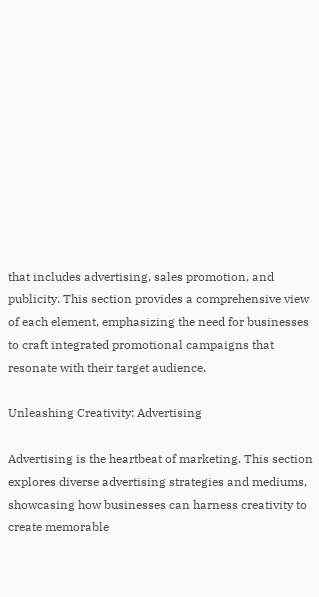that includes advertising, sales promotion, and publicity. This section provides a comprehensive view of each element, emphasizing the need for businesses to craft integrated promotional campaigns that resonate with their target audience.

Unleashing Creativity: Advertising

Advertising is the heartbeat of marketing. This section explores diverse advertising strategies and mediums, showcasing how businesses can harness creativity to create memorable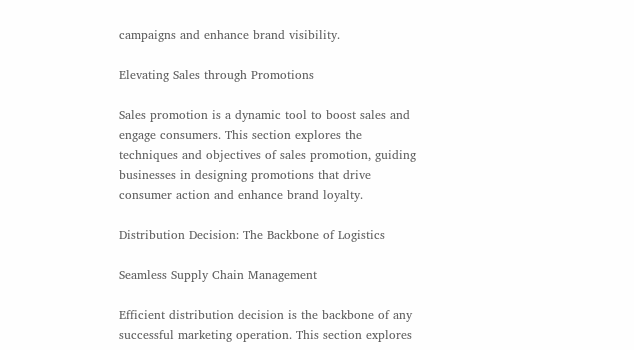campaigns and enhance brand visibility.

Elevating Sales through Promotions

Sales promotion is a dynamic tool to boost sales and engage consumers. This section explores the techniques and objectives of sales promotion, guiding businesses in designing promotions that drive consumer action and enhance brand loyalty.

Distribution Decision: The Backbone of Logistics

Seamless Supply Chain Management

Efficient distribution decision is the backbone of any successful marketing operation. This section explores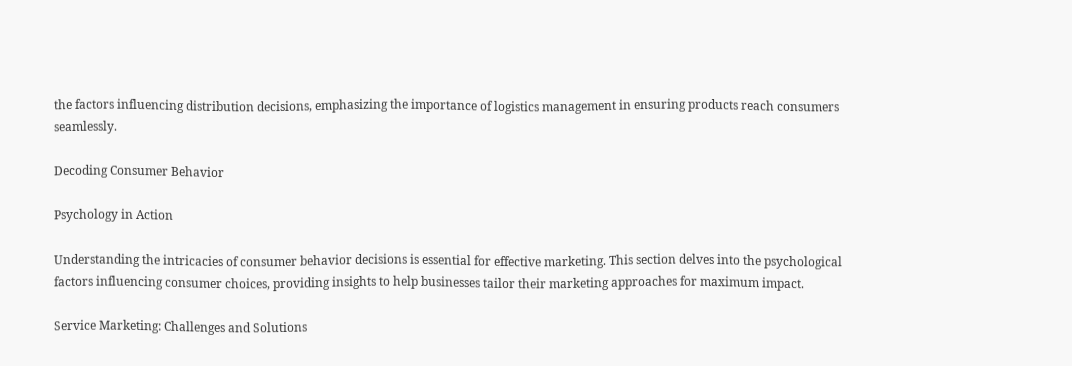the factors influencing distribution decisions, emphasizing the importance of logistics management in ensuring products reach consumers seamlessly.

Decoding Consumer Behavior

Psychology in Action

Understanding the intricacies of consumer behavior decisions is essential for effective marketing. This section delves into the psychological factors influencing consumer choices, providing insights to help businesses tailor their marketing approaches for maximum impact.

Service Marketing: Challenges and Solutions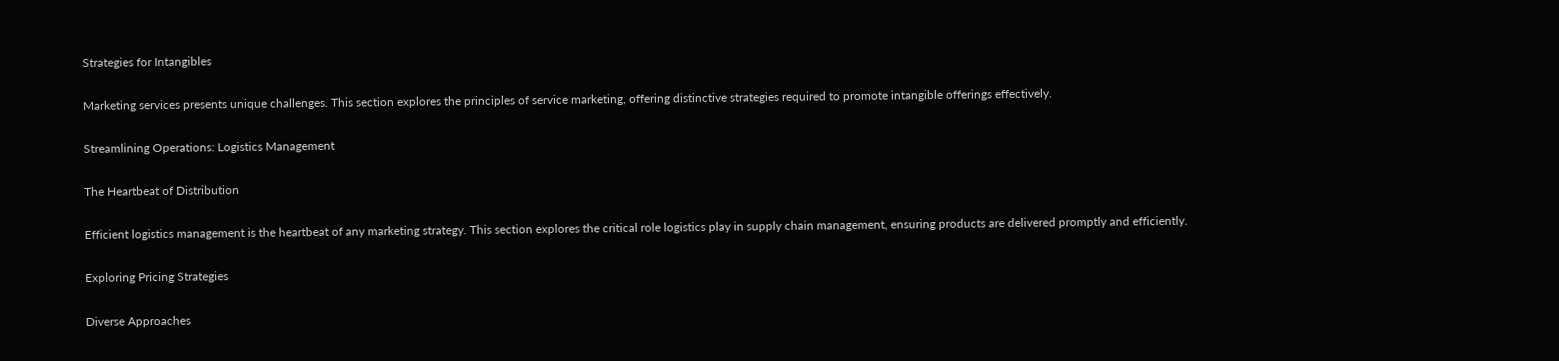Strategies for Intangibles

Marketing services presents unique challenges. This section explores the principles of service marketing, offering distinctive strategies required to promote intangible offerings effectively.

Streamlining Operations: Logistics Management

The Heartbeat of Distribution

Efficient logistics management is the heartbeat of any marketing strategy. This section explores the critical role logistics play in supply chain management, ensuring products are delivered promptly and efficiently.

Exploring Pricing Strategies

Diverse Approaches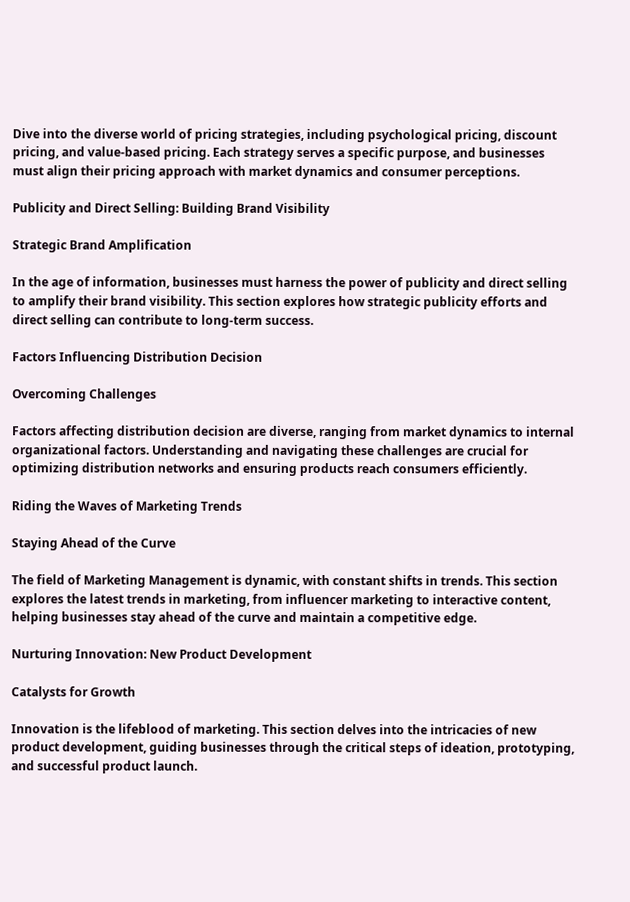Dive into the diverse world of pricing strategies, including psychological pricing, discount pricing, and value-based pricing. Each strategy serves a specific purpose, and businesses must align their pricing approach with market dynamics and consumer perceptions.

Publicity and Direct Selling: Building Brand Visibility

Strategic Brand Amplification

In the age of information, businesses must harness the power of publicity and direct selling to amplify their brand visibility. This section explores how strategic publicity efforts and direct selling can contribute to long-term success.

Factors Influencing Distribution Decision

Overcoming Challenges

Factors affecting distribution decision are diverse, ranging from market dynamics to internal organizational factors. Understanding and navigating these challenges are crucial for optimizing distribution networks and ensuring products reach consumers efficiently.

Riding the Waves of Marketing Trends

Staying Ahead of the Curve

The field of Marketing Management is dynamic, with constant shifts in trends. This section explores the latest trends in marketing, from influencer marketing to interactive content, helping businesses stay ahead of the curve and maintain a competitive edge.

Nurturing Innovation: New Product Development

Catalysts for Growth

Innovation is the lifeblood of marketing. This section delves into the intricacies of new product development, guiding businesses through the critical steps of ideation, prototyping, and successful product launch.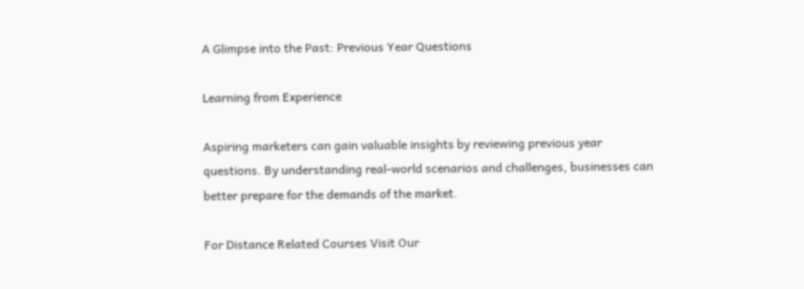A Glimpse into the Past: Previous Year Questions

Learning from Experience

Aspiring marketers can gain valuable insights by reviewing previous year questions. By understanding real-world scenarios and challenges, businesses can better prepare for the demands of the market.

For Distance Related Courses Visit Our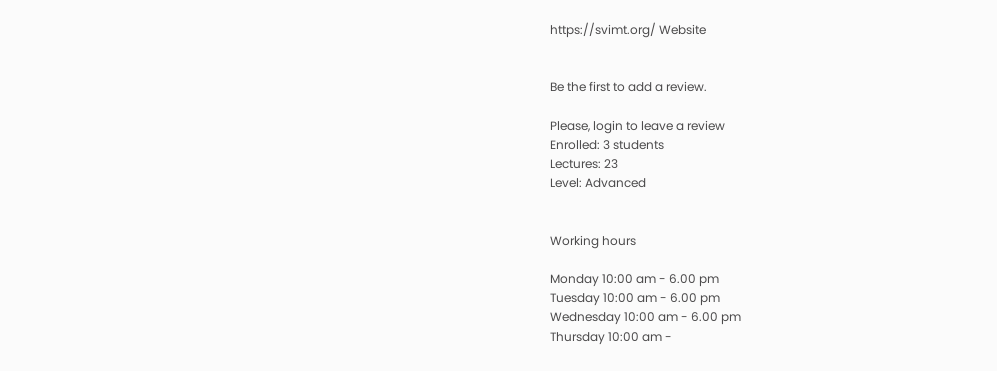https://svimt.org/ Website


Be the first to add a review.

Please, login to leave a review
Enrolled: 3 students
Lectures: 23
Level: Advanced


Working hours

Monday 10:00 am - 6.00 pm
Tuesday 10:00 am - 6.00 pm
Wednesday 10:00 am - 6.00 pm
Thursday 10:00 am -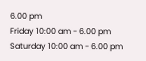6.00 pm
Friday 10:00 am - 6.00 pm
Saturday 10:00 am - 6.00 pm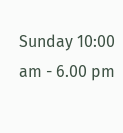Sunday 10:00 am - 6.00 pm